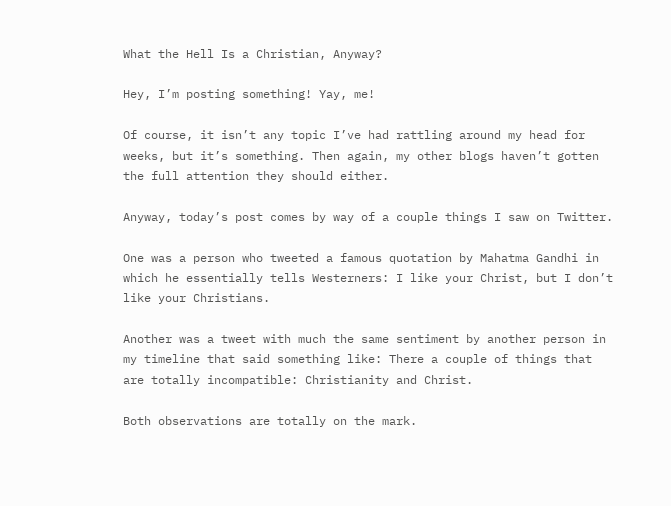What the Hell Is a Christian, Anyway?

Hey, I’m posting something! Yay, me!

Of course, it isn’t any topic I’ve had rattling around my head for weeks, but it’s something. Then again, my other blogs haven’t gotten the full attention they should either.

Anyway, today’s post comes by way of a couple things I saw on Twitter.

One was a person who tweeted a famous quotation by Mahatma Gandhi in which he essentially tells Westerners: I like your Christ, but I don’t like your Christians.

Another was a tweet with much the same sentiment by another person in my timeline that said something like: There a couple of things that are totally incompatible: Christianity and Christ.

Both observations are totally on the mark.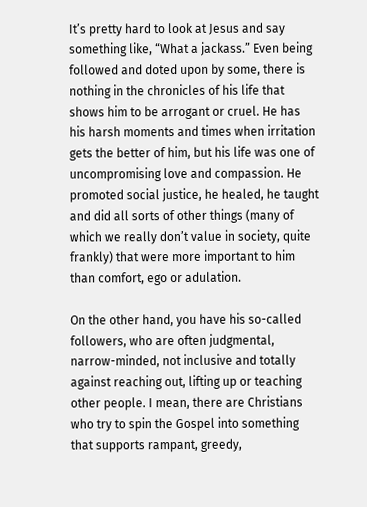It’s pretty hard to look at Jesus and say something like, “What a jackass.” Even being followed and doted upon by some, there is nothing in the chronicles of his life that shows him to be arrogant or cruel. He has his harsh moments and times when irritation gets the better of him, but his life was one of uncompromising love and compassion. He promoted social justice, he healed, he taught and did all sorts of other things (many of which we really don’t value in society, quite frankly) that were more important to him than comfort, ego or adulation.

On the other hand, you have his so-called followers, who are often judgmental, narrow-minded, not inclusive and totally against reaching out, lifting up or teaching other people. I mean, there are Christians who try to spin the Gospel into something that supports rampant, greedy,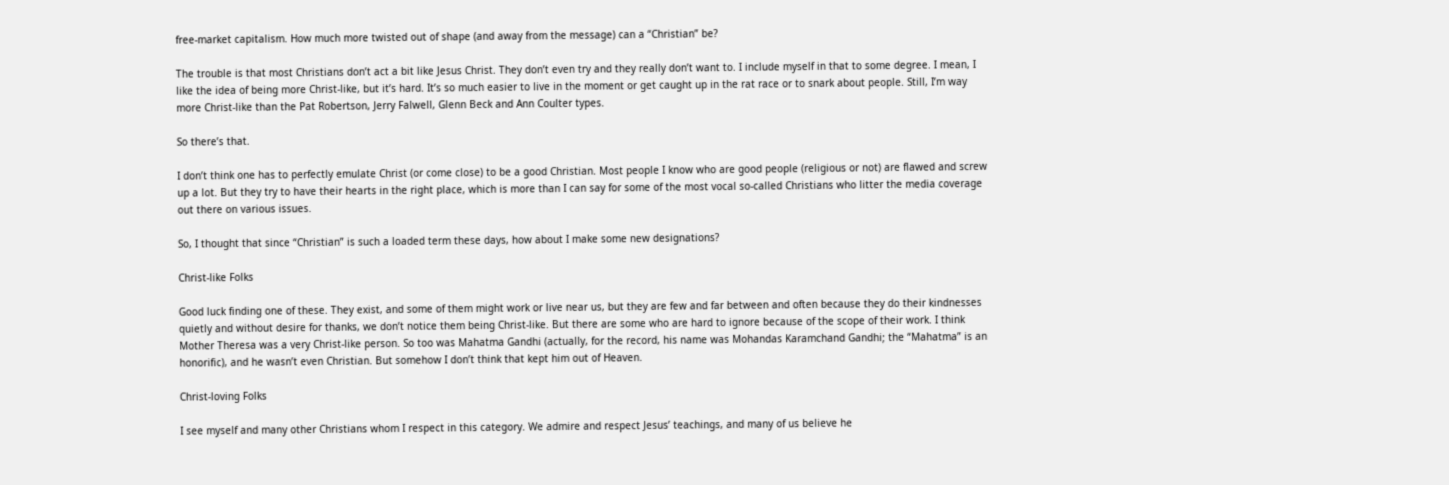free-market capitalism. How much more twisted out of shape (and away from the message) can a “Christian” be?

The trouble is that most Christians don’t act a bit like Jesus Christ. They don’t even try and they really don’t want to. I include myself in that to some degree. I mean, I like the idea of being more Christ-like, but it’s hard. It’s so much easier to live in the moment or get caught up in the rat race or to snark about people. Still, I’m way more Christ-like than the Pat Robertson, Jerry Falwell, Glenn Beck and Ann Coulter types.

So there’s that.

I don’t think one has to perfectly emulate Christ (or come close) to be a good Christian. Most people I know who are good people (religious or not) are flawed and screw up a lot. But they try to have their hearts in the right place, which is more than I can say for some of the most vocal so-called Christians who litter the media coverage out there on various issues.

So, I thought that since “Christian” is such a loaded term these days, how about I make some new designations?

Christ-like Folks

Good luck finding one of these. They exist, and some of them might work or live near us, but they are few and far between and often because they do their kindnesses quietly and without desire for thanks, we don’t notice them being Christ-like. But there are some who are hard to ignore because of the scope of their work. I think Mother Theresa was a very Christ-like person. So too was Mahatma Gandhi (actually, for the record, his name was Mohandas Karamchand Gandhi; the “Mahatma” is an honorific), and he wasn’t even Christian. But somehow I don’t think that kept him out of Heaven.

Christ-loving Folks

I see myself and many other Christians whom I respect in this category. We admire and respect Jesus’ teachings, and many of us believe he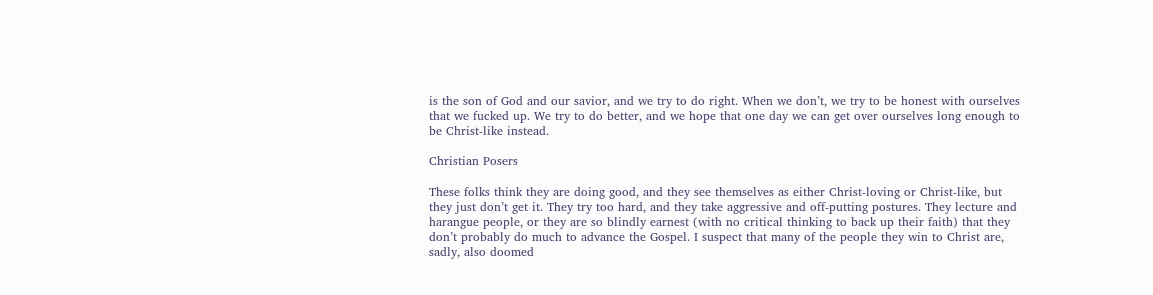is the son of God and our savior, and we try to do right. When we don’t, we try to be honest with ourselves that we fucked up. We try to do better, and we hope that one day we can get over ourselves long enough to be Christ-like instead.

Christian Posers

These folks think they are doing good, and they see themselves as either Christ-loving or Christ-like, but they just don’t get it. They try too hard, and they take aggressive and off-putting postures. They lecture and harangue people, or they are so blindly earnest (with no critical thinking to back up their faith) that they don’t probably do much to advance the Gospel. I suspect that many of the people they win to Christ are, sadly, also doomed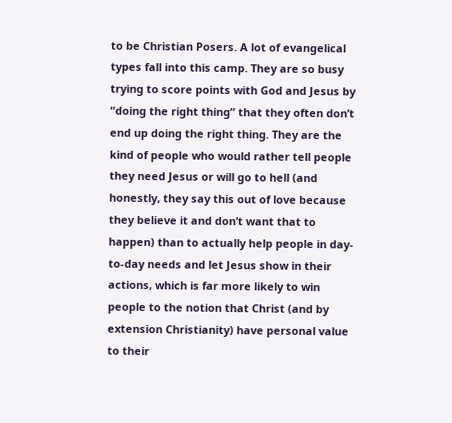to be Christian Posers. A lot of evangelical types fall into this camp. They are so busy trying to score points with God and Jesus by “doing the right thing” that they often don’t end up doing the right thing. They are the kind of people who would rather tell people they need Jesus or will go to hell (and honestly, they say this out of love because they believe it and don’t want that to happen) than to actually help people in day-to-day needs and let Jesus show in their actions, which is far more likely to win people to the notion that Christ (and by extension Christianity) have personal value to their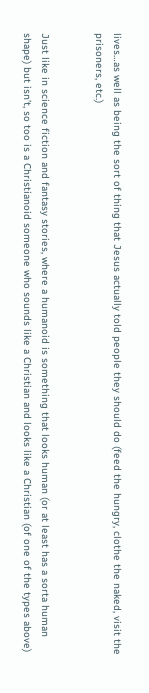lives…as well as being the sort of thing that Jesus actually told people they should do (feed the hungry, clothe the naked, visit the prisoners, etc.)


Just like in science fiction and fantasy stories, where a humanoid is something that looks human (or at least has a sorta human shape) but isn’t, so too is a Christianoid someone who sounds like a Christian and looks like a Christian (of one of the types above)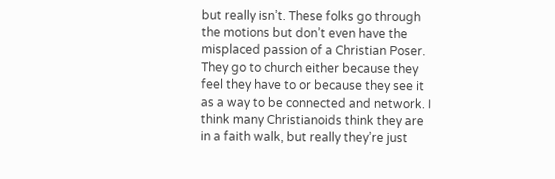but really isn’t. These folks go through the motions but don’t even have the misplaced passion of a Christian Poser. They go to church either because they feel they have to or because they see it as a way to be connected and network. I think many Christianoids think they are in a faith walk, but really they’re just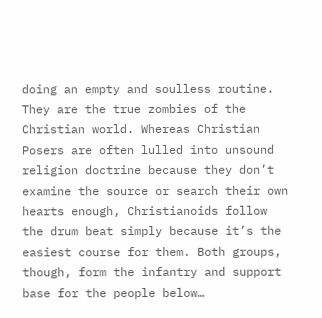doing an empty and soulless routine. They are the true zombies of the Christian world. Whereas Christian Posers are often lulled into unsound religion doctrine because they don’t examine the source or search their own hearts enough, Christianoids follow the drum beat simply because it’s the easiest course for them. Both groups, though, form the infantry and support base for the people below…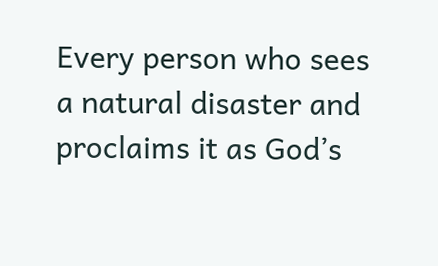Every person who sees a natural disaster and proclaims it as God’s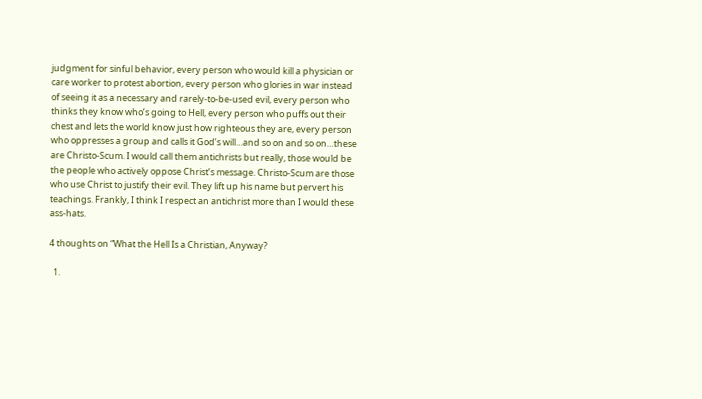judgment for sinful behavior, every person who would kill a physician or care worker to protest abortion, every person who glories in war instead of seeing it as a necessary and rarely-to-be-used evil, every person who thinks they know who’s going to Hell, every person who puffs out their chest and lets the world know just how righteous they are, every person who oppresses a group and calls it God’s will…and so on and so on…these are Christo-Scum. I would call them antichrists but really, those would be the people who actively oppose Christ’s message. Christo-Scum are those who use Christ to justify their evil. They lift up his name but pervert his teachings. Frankly, I think I respect an antichrist more than I would these ass-hats.

4 thoughts on “What the Hell Is a Christian, Anyway?

  1.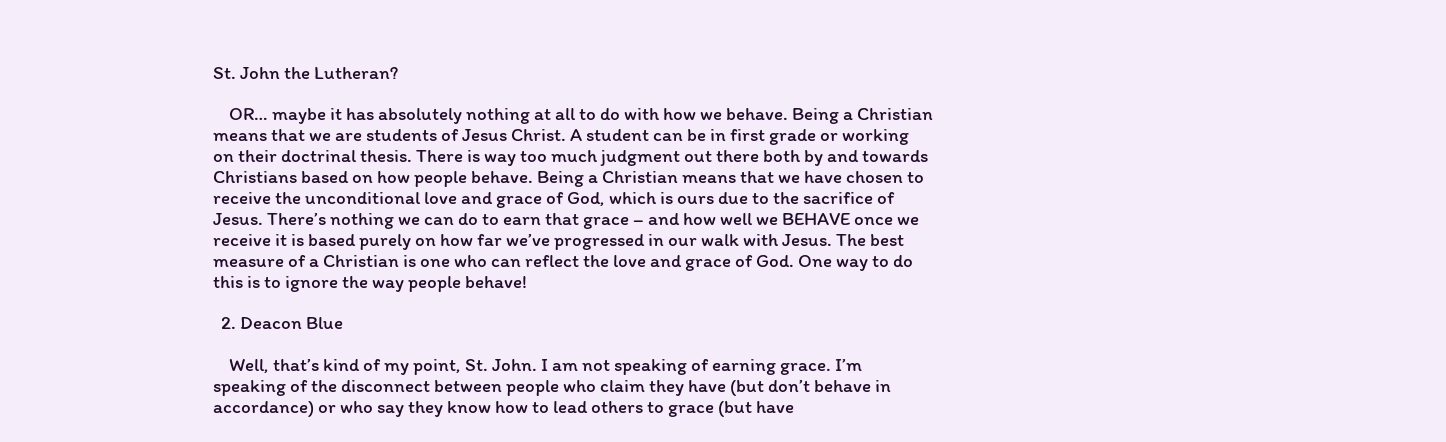St. John the Lutheran?

    OR… maybe it has absolutely nothing at all to do with how we behave. Being a Christian means that we are students of Jesus Christ. A student can be in first grade or working on their doctrinal thesis. There is way too much judgment out there both by and towards Christians based on how people behave. Being a Christian means that we have chosen to receive the unconditional love and grace of God, which is ours due to the sacrifice of Jesus. There’s nothing we can do to earn that grace – and how well we BEHAVE once we receive it is based purely on how far we’ve progressed in our walk with Jesus. The best measure of a Christian is one who can reflect the love and grace of God. One way to do this is to ignore the way people behave!

  2. Deacon Blue

    Well, that’s kind of my point, St. John. I am not speaking of earning grace. I’m speaking of the disconnect between people who claim they have (but don’t behave in accordance) or who say they know how to lead others to grace (but have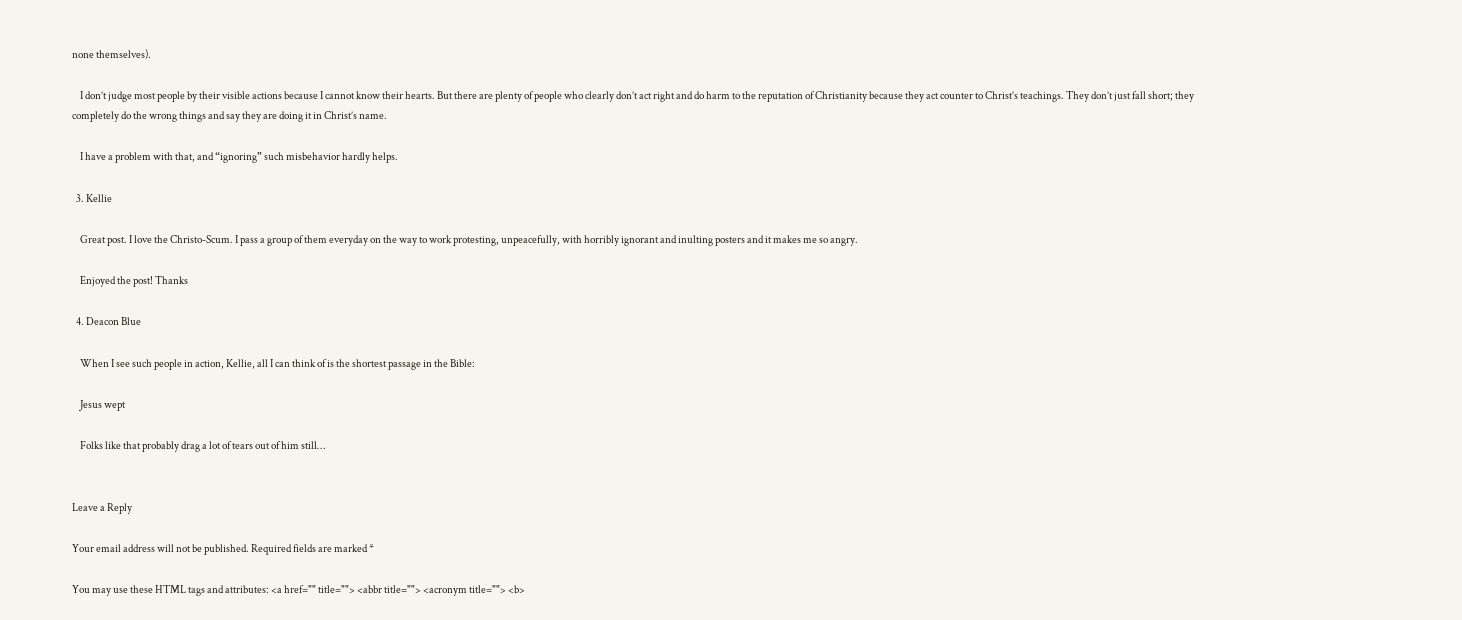none themselves).

    I don’t judge most people by their visible actions because I cannot know their hearts. But there are plenty of people who clearly don’t act right and do harm to the reputation of Christianity because they act counter to Christ’s teachings. They don’t just fall short; they completely do the wrong things and say they are doing it in Christ’s name.

    I have a problem with that, and “ignoring” such misbehavior hardly helps.

  3. Kellie

    Great post. I love the Christo-Scum. I pass a group of them everyday on the way to work protesting, unpeacefully, with horribly ignorant and inulting posters and it makes me so angry.

    Enjoyed the post! Thanks

  4. Deacon Blue

    When I see such people in action, Kellie, all I can think of is the shortest passage in the Bible:

    Jesus wept

    Folks like that probably drag a lot of tears out of him still…


Leave a Reply

Your email address will not be published. Required fields are marked *

You may use these HTML tags and attributes: <a href="" title=""> <abbr title=""> <acronym title=""> <b>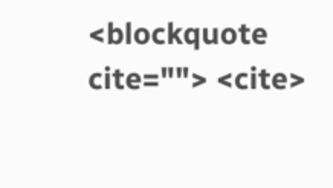<blockquote cite=""> <cite>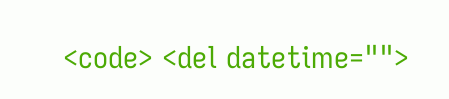<code> <del datetime="">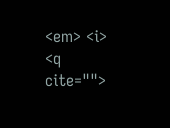<em> <i> <q cite="">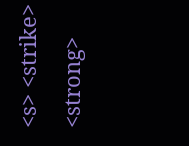<s> <strike> <strong>